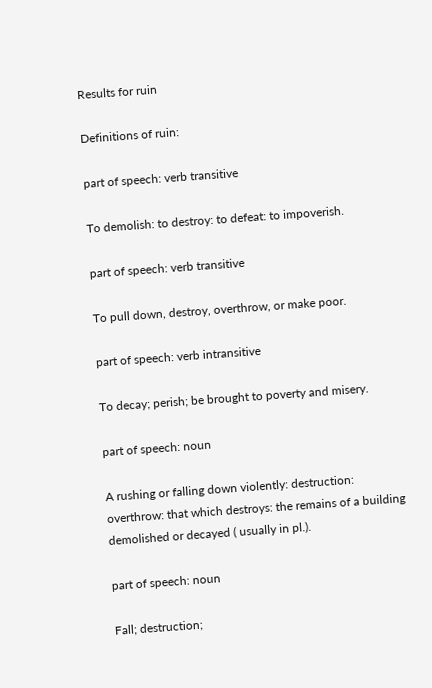Results for ruin

Definitions of ruin:

part of speech: verb transitive

To demolish: to destroy: to defeat: to impoverish.

part of speech: verb transitive

To pull down, destroy, overthrow, or make poor.

part of speech: verb intransitive

To decay; perish; be brought to poverty and misery.

part of speech: noun

A rushing or falling down violently: destruction: overthrow: that which destroys: the remains of a building demolished or decayed ( usually in pl.).

part of speech: noun

Fall; destruction;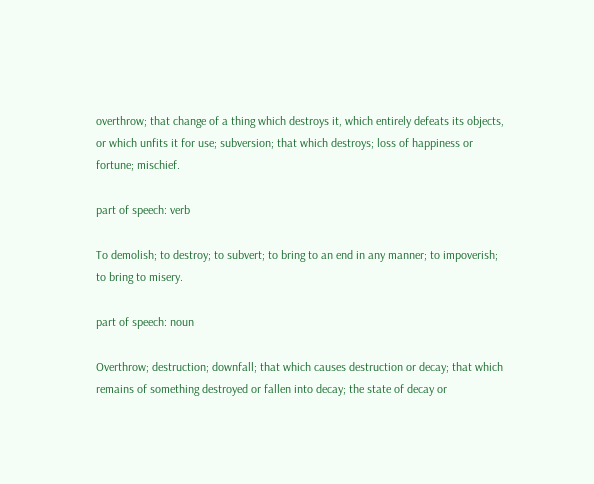overthrow; that change of a thing which destroys it, which entirely defeats its objects, or which unfits it for use; subversion; that which destroys; loss of happiness or fortune; mischief.

part of speech: verb

To demolish; to destroy; to subvert; to bring to an end in any manner; to impoverish; to bring to misery.

part of speech: noun

Overthrow; destruction; downfall; that which causes destruction or decay; that which remains of something destroyed or fallen into decay; the state of decay or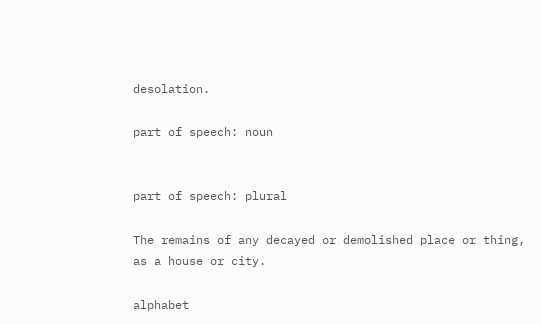desolation.

part of speech: noun


part of speech: plural

The remains of any decayed or demolished place or thing, as a house or city.

alphabet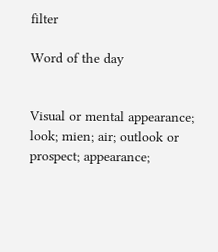filter

Word of the day


Visual or mental appearance; look; mien; air; outlook or prospect; appearance;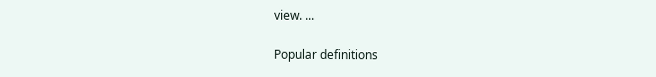view. ...

Popular definitions